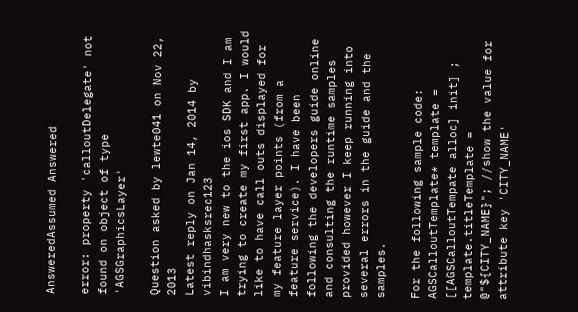AnsweredAssumed Answered

error: property 'calloutDelegate' not found on object of type 'AGSGraphicsLayer'

Question asked by lewte041 on Nov 22, 2013
Latest reply on Jan 14, 2014 by vibindhasksrec123
I am very new to the ios SDK and I am trying to create my first app. I would like to have call outs displayed for my feature layer points (from a feature service). I have been following the developers guide online and consulting the runtime samples provided however I keep running into several errors in the guide and the samples.

For the following sample code:
AGSCalloutTemplate* template = [[AGSCalloutTempate alloc] init] ;
template.titleTemplate = @"${CITY_NAME}"; //show the value for attribute key 'CITY_NAME'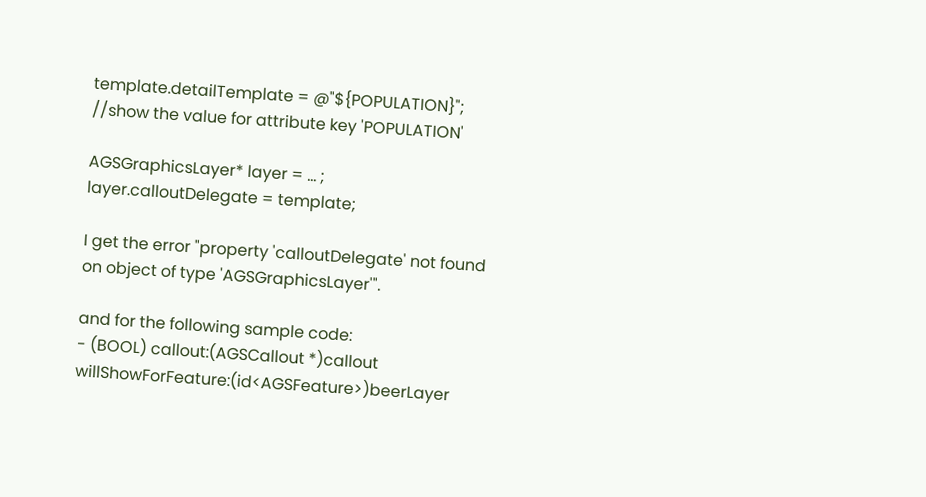template.detailTemplate = @"${POPULATION}"; //show the value for attribute key 'POPULATION'

AGSGraphicsLayer* layer = ... ;
layer.calloutDelegate = template;

I get the error "property 'calloutDelegate' not found on object of type 'AGSGraphicsLayer'".

and for the following sample code:
- (BOOL) callout:(AGSCallout *)callout willShowForFeature:(id<AGSFeature>)beerLayer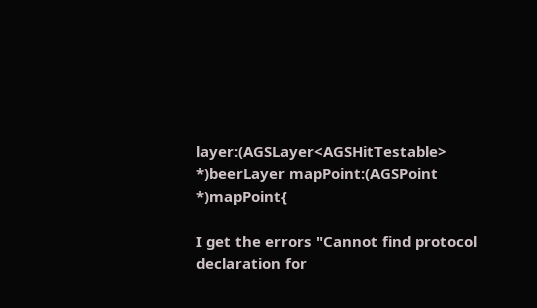layer:(AGSLayer<AGSHitTestable> *)beerLayer mapPoint:(AGSPoint *)mapPoint{

I get the errors "Cannot find protocol declaration for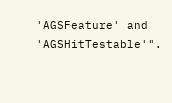'AGSFeature' and 'AGSHitTestable'".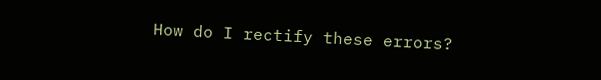How do I rectify these errors?